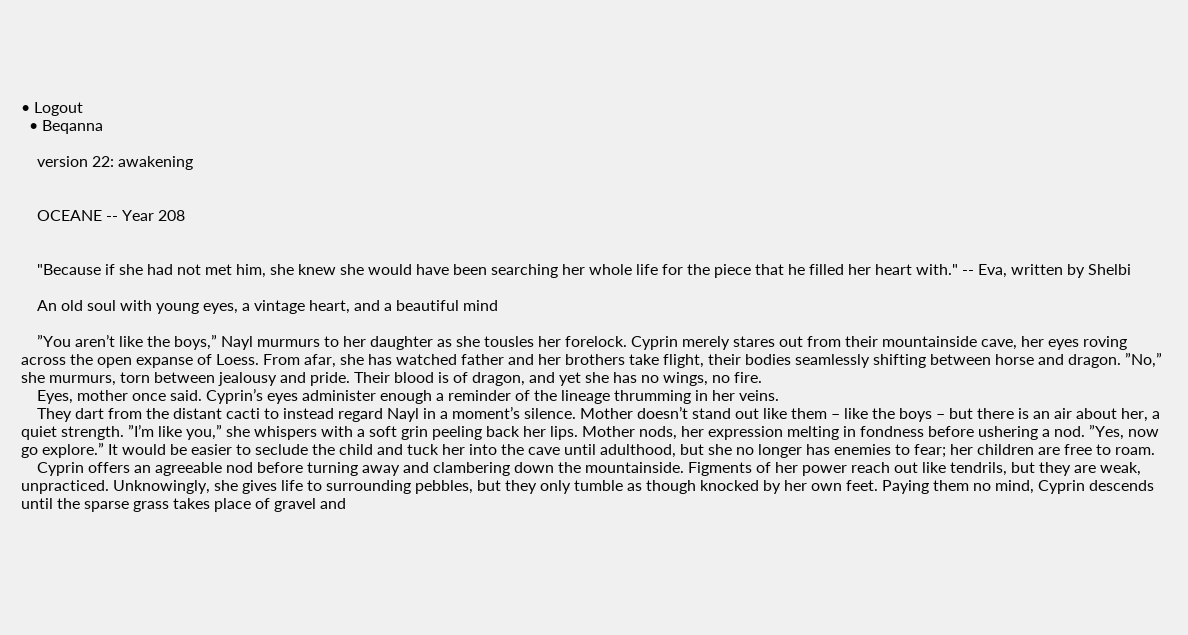• Logout
  • Beqanna

    version 22: awakening


    OCEANE -- Year 208


    "Because if she had not met him, she knew she would have been searching her whole life for the piece that he filled her heart with." -- Eva, written by Shelbi

    An old soul with young eyes, a vintage heart, and a beautiful mind

    ”You aren’t like the boys,” Nayl murmurs to her daughter as she tousles her forelock. Cyprin merely stares out from their mountainside cave, her eyes roving across the open expanse of Loess. From afar, she has watched father and her brothers take flight, their bodies seamlessly shifting between horse and dragon. ”No,” she murmurs, torn between jealousy and pride. Their blood is of dragon, and yet she has no wings, no fire.
    Eyes, mother once said. Cyprin’s eyes administer enough a reminder of the lineage thrumming in her veins.
    They dart from the distant cacti to instead regard Nayl in a moment’s silence. Mother doesn’t stand out like them – like the boys – but there is an air about her, a quiet strength. ”I’m like you,” she whispers with a soft grin peeling back her lips. Mother nods, her expression melting in fondness before ushering a nod. ”Yes, now go explore.” It would be easier to seclude the child and tuck her into the cave until adulthood, but she no longer has enemies to fear; her children are free to roam.
    Cyprin offers an agreeable nod before turning away and clambering down the mountainside. Figments of her power reach out like tendrils, but they are weak, unpracticed. Unknowingly, she gives life to surrounding pebbles, but they only tumble as though knocked by her own feet. Paying them no mind, Cyprin descends until the sparse grass takes place of gravel and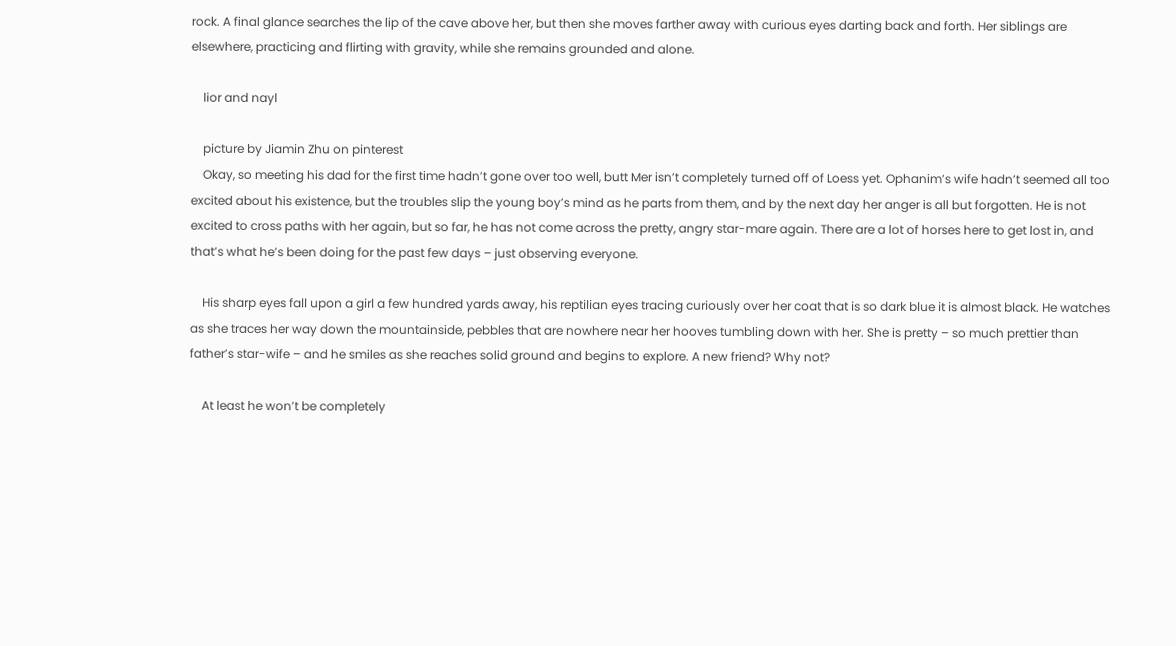rock. A final glance searches the lip of the cave above her, but then she moves farther away with curious eyes darting back and forth. Her siblings are elsewhere, practicing and flirting with gravity, while she remains grounded and alone.

    lior and nayl

    picture by Jiamin Zhu on pinterest
    Okay, so meeting his dad for the first time hadn’t gone over too well, butt Mer isn’t completely turned off of Loess yet. Ophanim’s wife hadn’t seemed all too excited about his existence, but the troubles slip the young boy’s mind as he parts from them, and by the next day her anger is all but forgotten. He is not excited to cross paths with her again, but so far, he has not come across the pretty, angry star-mare again. There are a lot of horses here to get lost in, and that’s what he’s been doing for the past few days – just observing everyone.

    His sharp eyes fall upon a girl a few hundred yards away, his reptilian eyes tracing curiously over her coat that is so dark blue it is almost black. He watches as she traces her way down the mountainside, pebbles that are nowhere near her hooves tumbling down with her. She is pretty – so much prettier than father’s star-wife – and he smiles as she reaches solid ground and begins to explore. A new friend? Why not?

    At least he won’t be completely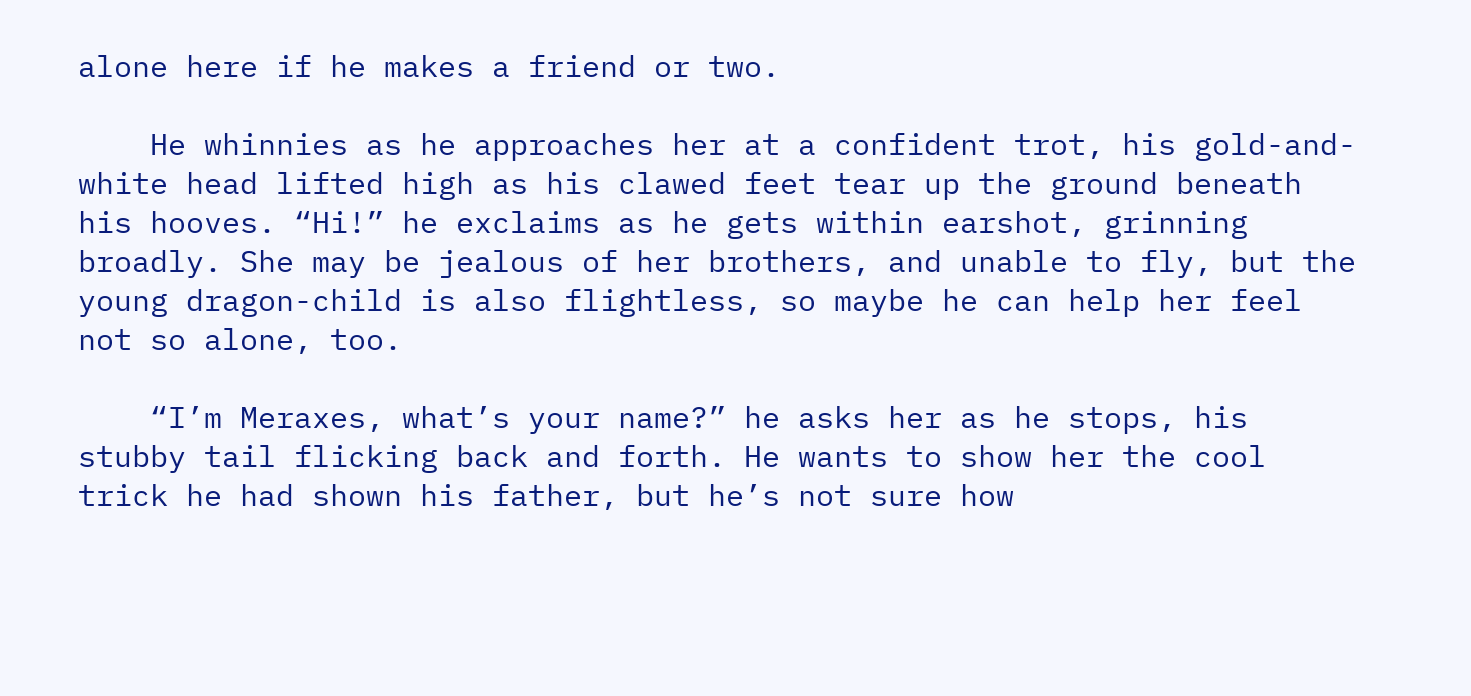alone here if he makes a friend or two.

    He whinnies as he approaches her at a confident trot, his gold-and-white head lifted high as his clawed feet tear up the ground beneath his hooves. “Hi!” he exclaims as he gets within earshot, grinning broadly. She may be jealous of her brothers, and unable to fly, but the young dragon-child is also flightless, so maybe he can help her feel not so alone, too.

    “I’m Meraxes, what’s your name?” he asks her as he stops, his stubby tail flicking back and forth. He wants to show her the cool trick he had shown his father, but he’s not sure how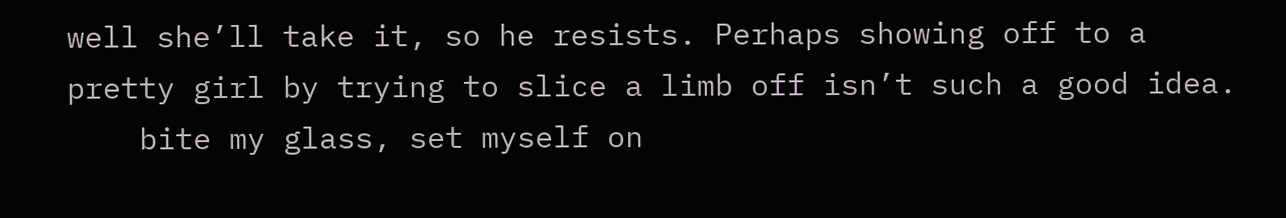well she’ll take it, so he resists. Perhaps showing off to a pretty girl by trying to slice a limb off isn’t such a good idea.
    bite my glass, set myself on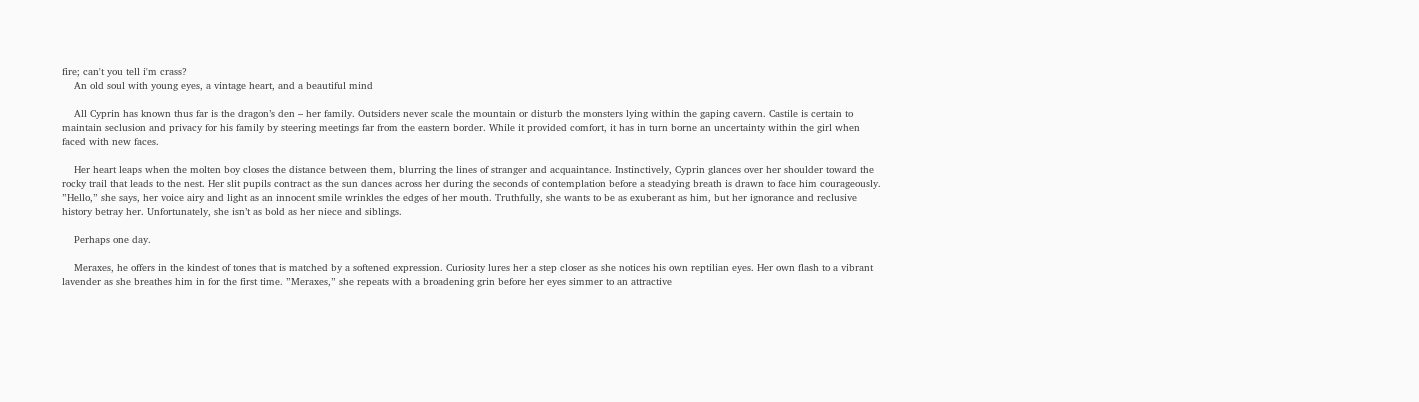fire; can't you tell i'm crass?
    An old soul with young eyes, a vintage heart, and a beautiful mind

    All Cyprin has known thus far is the dragon’s den – her family. Outsiders never scale the mountain or disturb the monsters lying within the gaping cavern. Castile is certain to maintain seclusion and privacy for his family by steering meetings far from the eastern border. While it provided comfort, it has in turn borne an uncertainty within the girl when faced with new faces.

    Her heart leaps when the molten boy closes the distance between them, blurring the lines of stranger and acquaintance. Instinctively, Cyprin glances over her shoulder toward the rocky trail that leads to the nest. Her slit pupils contract as the sun dances across her during the seconds of contemplation before a steadying breath is drawn to face him courageously. ”Hello,” she says, her voice airy and light as an innocent smile wrinkles the edges of her mouth. Truthfully, she wants to be as exuberant as him, but her ignorance and reclusive history betray her. Unfortunately, she isn’t as bold as her niece and siblings.

    Perhaps one day.

    Meraxes, he offers in the kindest of tones that is matched by a softened expression. Curiosity lures her a step closer as she notices his own reptilian eyes. Her own flash to a vibrant lavender as she breathes him in for the first time. ”Meraxes,” she repeats with a broadening grin before her eyes simmer to an attractive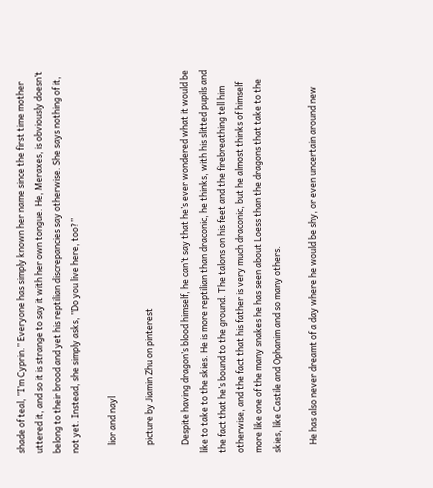shade of teal, ”I’m Cyprin.” Everyone has simply known her name since the first time mother uttered it, and so it is strange to say it with her own tongue. He, Meraxes, is obviously doesn’t belong to their brood and yet his reptilian discrepancies say otherwise. She says nothing of it, not yet. Instead, she simply asks, ”Do you live here, too?”

    lior and nayl

    picture by Jiamin Zhu on pinterest

    Despite having dragon’s blood himself, he can’t say that he’s ever wondered what it would be like to take to the skies. He is more reptilian than draconic, he thinks, with his slitted pupils and the fact that he’s bound to the ground. The talons on his feet and the firebreathing tell him otherwise, and the fact that his father is very much draconic, but he almost thinks of himself more like one of the many snakes he has seen about Loess than the dragons that take to the skies, like Castile and Ophanim and so many others.

    He has also never dreamt of a day where he would be shy, or even uncertain around new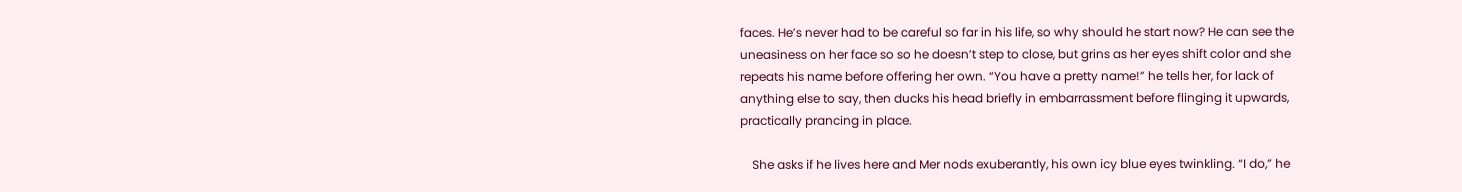faces. He’s never had to be careful so far in his life, so why should he start now? He can see the uneasiness on her face so so he doesn’t step to close, but grins as her eyes shift color and she repeats his name before offering her own. “You have a pretty name!” he tells her, for lack of anything else to say, then ducks his head briefly in embarrassment before flinging it upwards, practically prancing in place.

    She asks if he lives here and Mer nods exuberantly, his own icy blue eyes twinkling. “I do,” he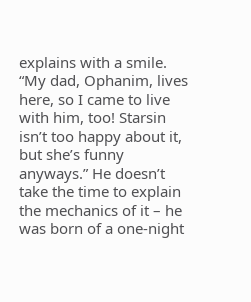explains with a smile. “My dad, Ophanim, lives here, so I came to live with him, too! Starsin isn’t too happy about it, but she’s funny anyways.” He doesn’t take the time to explain the mechanics of it – he was born of a one-night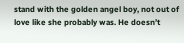stand with the golden angel boy, not out of love like she probably was. He doesn’t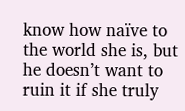know how naïve to the world she is, but he doesn’t want to ruin it if she truly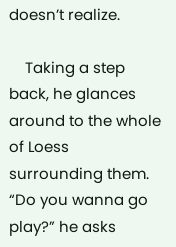doesn’t realize.

    Taking a step back, he glances around to the whole of Loess surrounding them. “Do you wanna go play?” he asks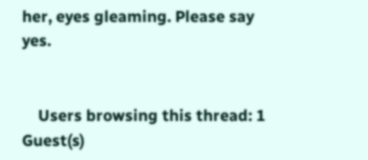her, eyes gleaming. Please say yes.


    Users browsing this thread: 1 Guest(s)